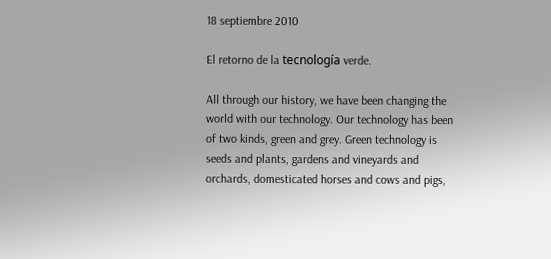18 septiembre 2010

El retorno de la tecnología verde.

All through our history, we have been changing the world with our technology. Our technology has been of two kinds, green and grey. Green technology is seeds and plants, gardens and vineyards and orchards, domesticated horses and cows and pigs,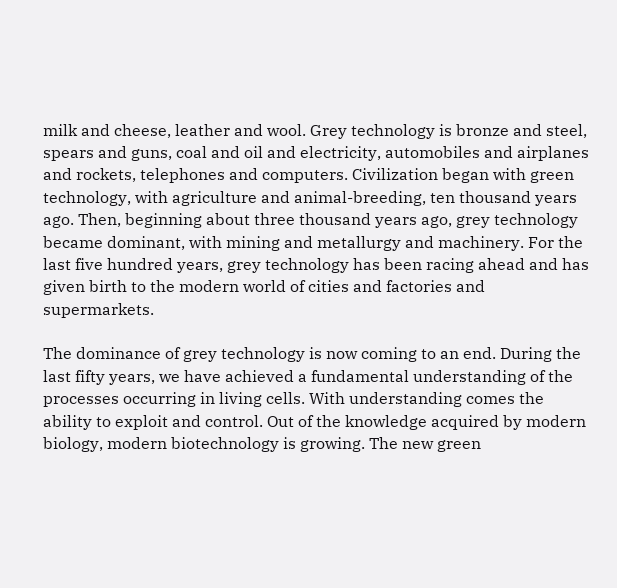milk and cheese, leather and wool. Grey technology is bronze and steel, spears and guns, coal and oil and electricity, automobiles and airplanes and rockets, telephones and computers. Civilization began with green technology, with agriculture and animal-breeding, ten thousand years ago. Then, beginning about three thousand years ago, grey technology became dominant, with mining and metallurgy and machinery. For the last five hundred years, grey technology has been racing ahead and has given birth to the modern world of cities and factories and supermarkets.

The dominance of grey technology is now coming to an end. During the last fifty years, we have achieved a fundamental understanding of the processes occurring in living cells. With understanding comes the ability to exploit and control. Out of the knowledge acquired by modern biology, modern biotechnology is growing. The new green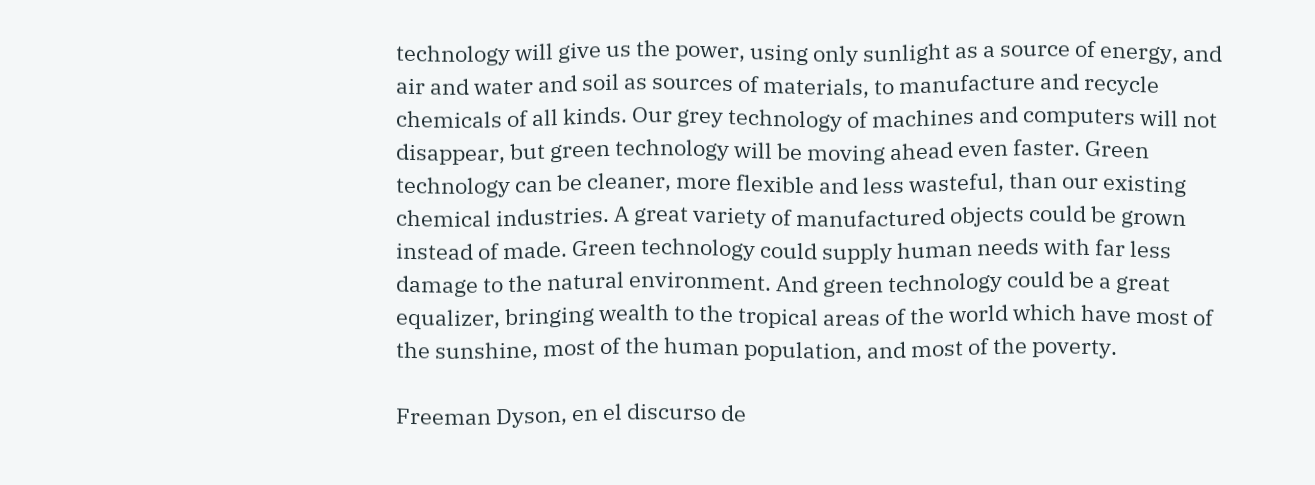technology will give us the power, using only sunlight as a source of energy, and air and water and soil as sources of materials, to manufacture and recycle chemicals of all kinds. Our grey technology of machines and computers will not disappear, but green technology will be moving ahead even faster. Green technology can be cleaner, more flexible and less wasteful, than our existing chemical industries. A great variety of manufactured objects could be grown instead of made. Green technology could supply human needs with far less damage to the natural environment. And green technology could be a great equalizer, bringing wealth to the tropical areas of the world which have most of the sunshine, most of the human population, and most of the poverty.

Freeman Dyson, en el discurso de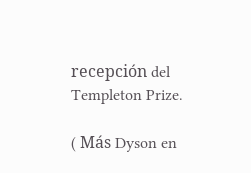recepción del
Templeton Prize.

( Más Dyson en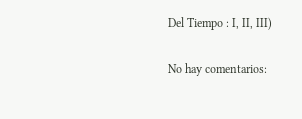Del Tiempo : I, II, III)

No hay comentarios: